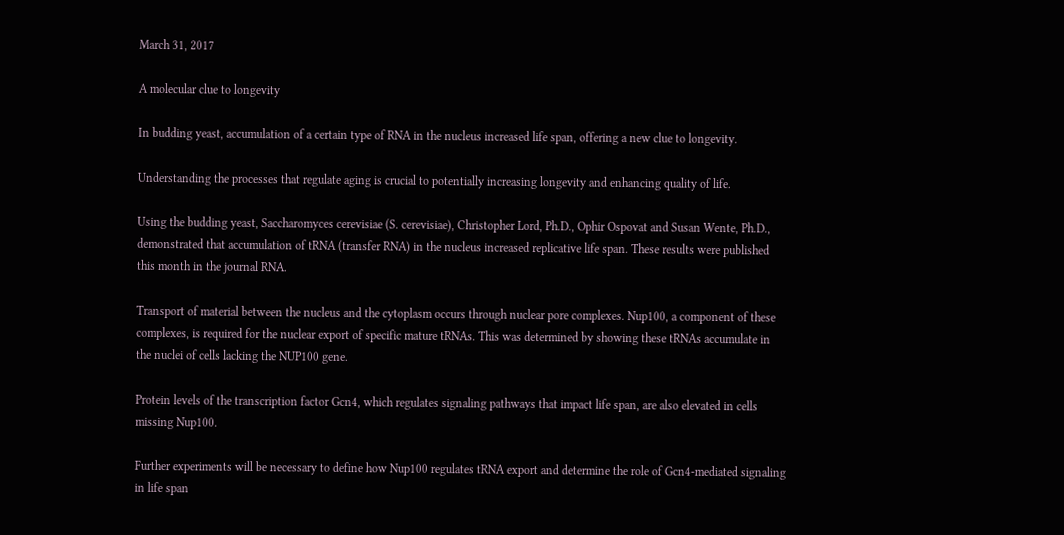March 31, 2017

A molecular clue to longevity

In budding yeast, accumulation of a certain type of RNA in the nucleus increased life span, offering a new clue to longevity.

Understanding the processes that regulate aging is crucial to potentially increasing longevity and enhancing quality of life.

Using the budding yeast, Saccharomyces cerevisiae (S. cerevisiae), Christopher Lord, Ph.D., Ophir Ospovat and Susan Wente, Ph.D., demonstrated that accumulation of tRNA (transfer RNA) in the nucleus increased replicative life span. These results were published this month in the journal RNA.

Transport of material between the nucleus and the cytoplasm occurs through nuclear pore complexes. Nup100, a component of these complexes, is required for the nuclear export of specific mature tRNAs. This was determined by showing these tRNAs accumulate in the nuclei of cells lacking the NUP100 gene.

Protein levels of the transcription factor Gcn4, which regulates signaling pathways that impact life span, are also elevated in cells missing Nup100.

Further experiments will be necessary to define how Nup100 regulates tRNA export and determine the role of Gcn4-mediated signaling in life span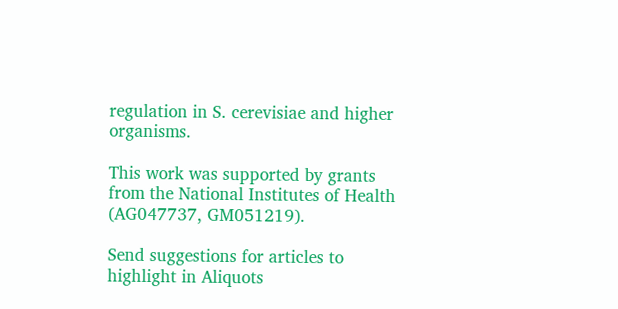regulation in S. cerevisiae and higher organisms.

This work was supported by grants from the National Institutes of Health (AG047737, GM051219).

Send suggestions for articles to highlight in Aliquots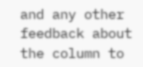and any other feedback about the column to